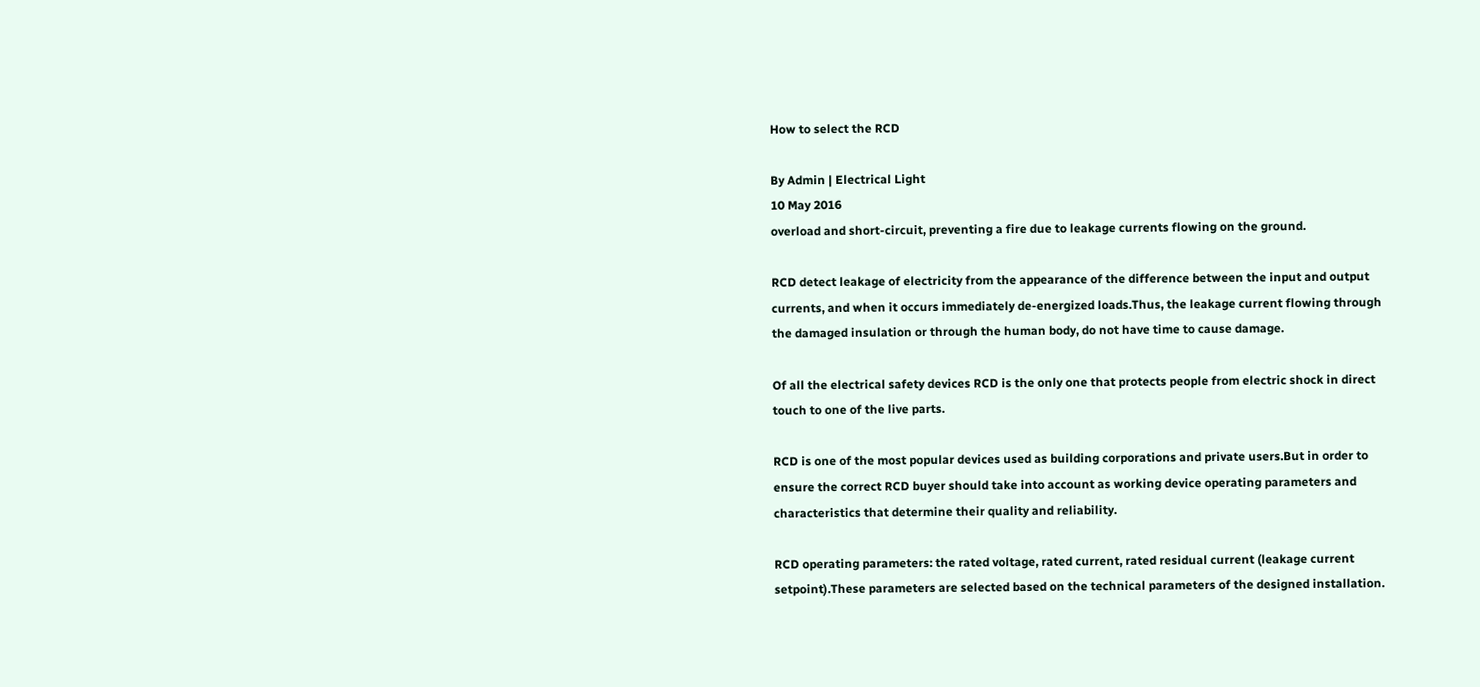How to select the RCD

By Admin | Electrical Light
10 May 2016
overload and short-circuit, preventing a fire due to leakage currents flowing on the ground.

RCD detect leakage of electricity from the appearance of the difference between the input and output currents, and when it occurs immediately de-energized loads.Thus, the leakage current flowing through the damaged insulation or through the human body, do not have time to cause damage.

Of all the electrical safety devices RCD is the only one that protects people from electric shock in direct touch to one of the live parts.

RCD is one of the most popular devices used as building corporations and private users.But in order to ensure the correct RCD buyer should take into account as working device operating parameters and characteristics that determine their quality and reliability.

RCD operating parameters: the rated voltage, rated current, rated residual current (leakage current setpoint).These parameters are selected based on the technical parameters of the designed installation.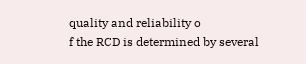quality and reliability o
f the RCD is determined by several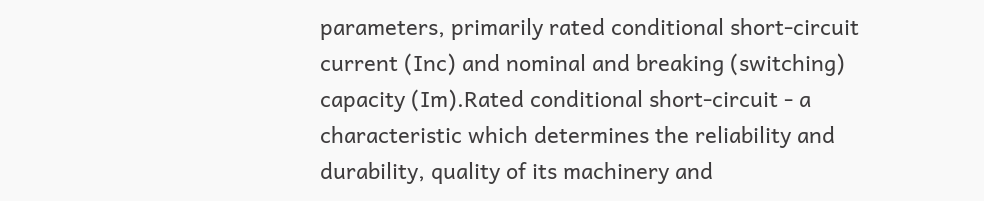parameters, primarily rated conditional short-circuit current (Inc) and nominal and breaking (switching) capacity (Im).Rated conditional short-circuit - a characteristic which determines the reliability and durability, quality of its machinery and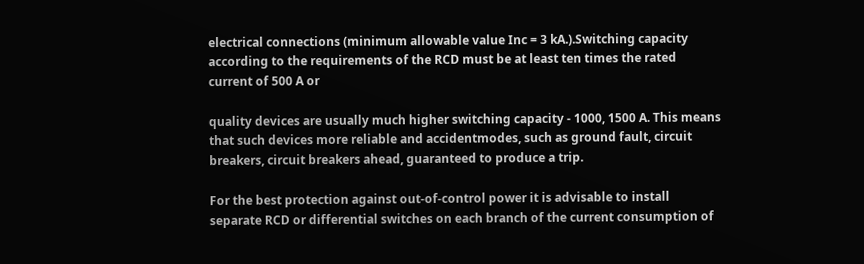electrical connections (minimum allowable value Inc = 3 kA.).Switching capacity according to the requirements of the RCD must be at least ten times the rated current of 500 A or

quality devices are usually much higher switching capacity - 1000, 1500 A. This means that such devices more reliable and accidentmodes, such as ground fault, circuit breakers, circuit breakers ahead, guaranteed to produce a trip.

For the best protection against out-of-control power it is advisable to install separate RCD or differential switches on each branch of the current consumption of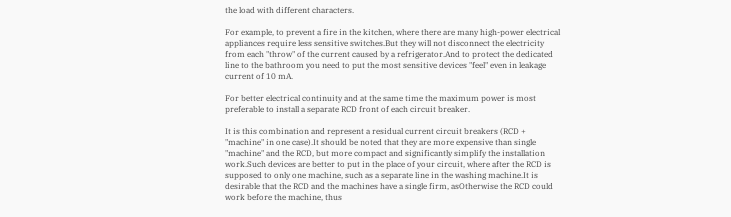the load with different characters.

For example, to prevent a fire in the kitchen, where there are many high-power electrical appliances require less sensitive switches.But they will not disconnect the electricity from each "throw" of the current caused by a refrigerator.And to protect the dedicated line to the bathroom you need to put the most sensitive devices "feel" even in leakage current of 10 mA.

For better electrical continuity and at the same time the maximum power is most preferable to install a separate RCD front of each circuit breaker.

It is this combination and represent a residual current circuit breakers (RCD + "machine" in one case).It should be noted that they are more expensive than single "machine" and the RCD, but more compact and significantly simplify the installation work.Such devices are better to put in the place of your circuit, where after the RCD is supposed to only one machine, such as a separate line in the washing machine.It is desirable that the RCD and the machines have a single firm, asOtherwise the RCD could work before the machine, thus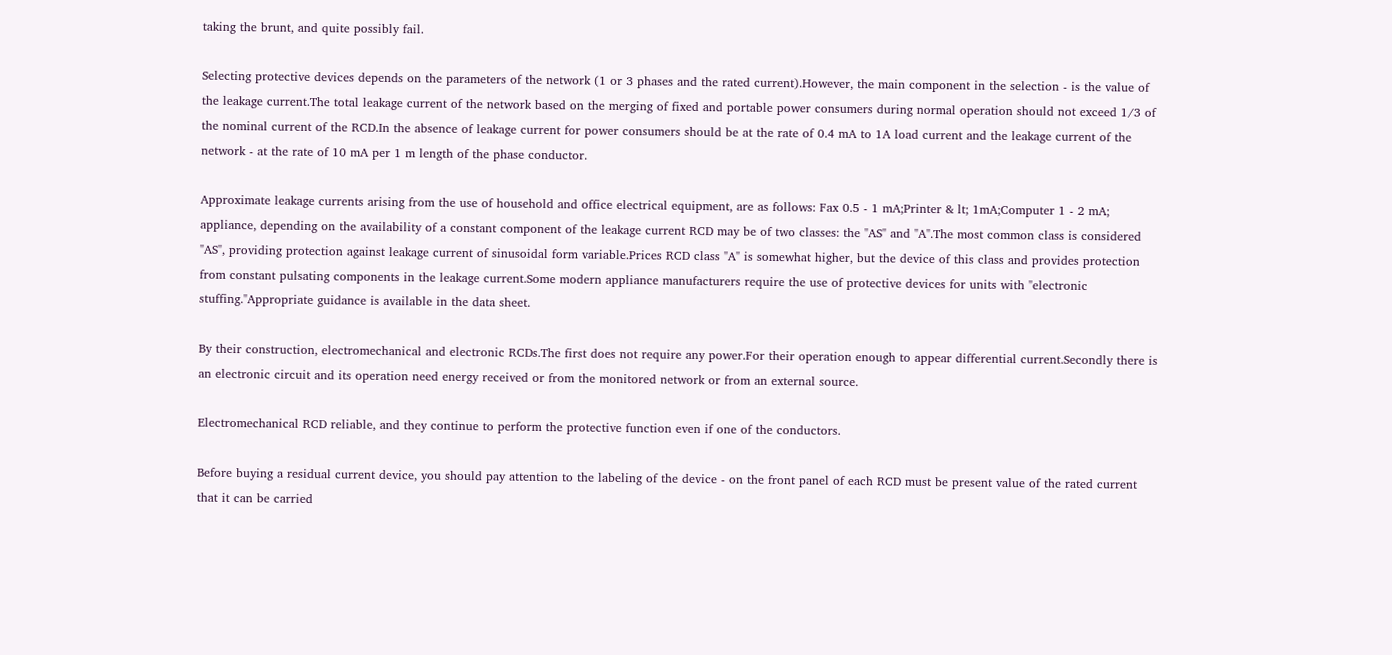taking the brunt, and quite possibly fail.

Selecting protective devices depends on the parameters of the network (1 or 3 phases and the rated current).However, the main component in the selection - is the value of the leakage current.The total leakage current of the network based on the merging of fixed and portable power consumers during normal operation should not exceed 1/3 of the nominal current of the RCD.In the absence of leakage current for power consumers should be at the rate of 0.4 mA to 1A load current and the leakage current of the network - at the rate of 10 mA per 1 m length of the phase conductor.

Approximate leakage currents arising from the use of household and office electrical equipment, are as follows: Fax 0.5 - 1 mA;Printer & lt; 1mA;Computer 1 - 2 mA;
appliance, depending on the availability of a constant component of the leakage current RCD may be of two classes: the "AS" and "A".The most common class is considered "AS", providing protection against leakage current of sinusoidal form variable.Prices RCD class "A" is somewhat higher, but the device of this class and provides protection from constant pulsating components in the leakage current.Some modern appliance manufacturers require the use of protective devices for units with "electronic stuffing."Appropriate guidance is available in the data sheet.

By their construction, electromechanical and electronic RCDs.The first does not require any power.For their operation enough to appear differential current.Secondly there is an electronic circuit and its operation need energy received or from the monitored network or from an external source.

Electromechanical RCD reliable, and they continue to perform the protective function even if one of the conductors.

Before buying a residual current device, you should pay attention to the labeling of the device - on the front panel of each RCD must be present value of the rated current that it can be carried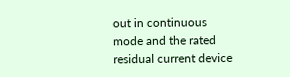out in continuous mode and the rated residual current device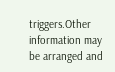triggers.Other information may be arranged and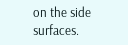on the side surfaces.